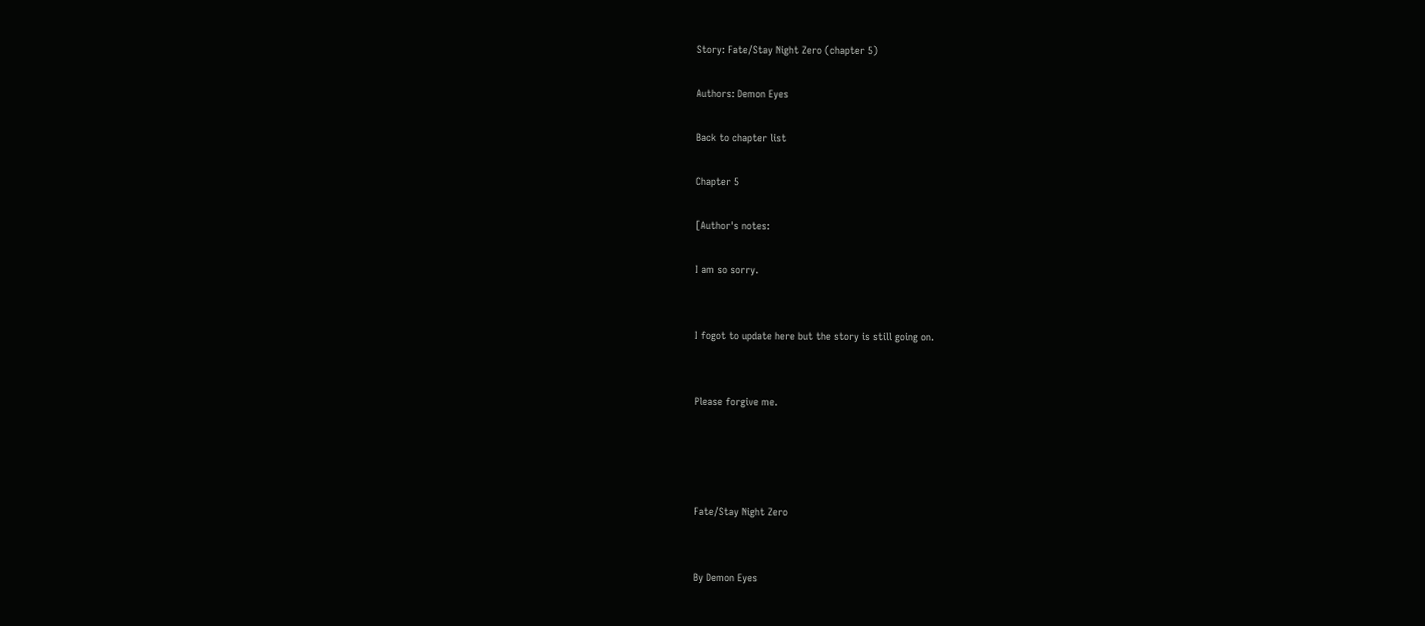Story: Fate/Stay Night Zero (chapter 5)

Authors: Demon Eyes

Back to chapter list

Chapter 5

[Author's notes:

I am so sorry.


I fogot to update here but the story is still going on.


Please forgive me.




Fate/Stay Night Zero


By Demon Eyes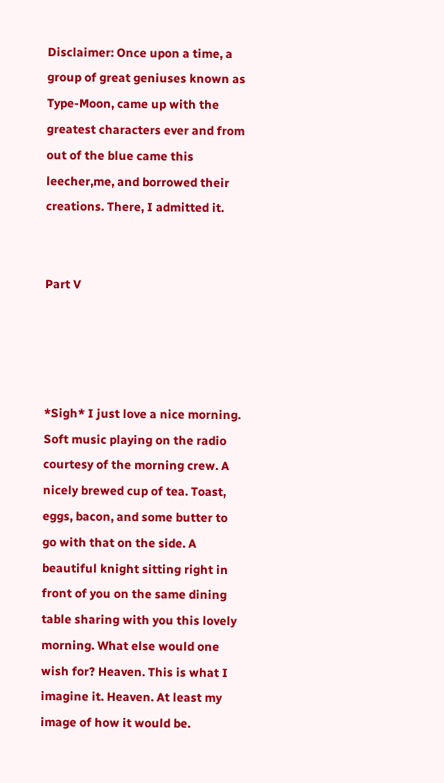Disclaimer: Once upon a time, a group of great geniuses known as Type-Moon, came up with the greatest characters ever and from out of the blue came this leecher,me, and borrowed their creations. There, I admitted it.


Part V




*Sigh* I just love a nice morning. Soft music playing on the radio courtesy of the morning crew. A nicely brewed cup of tea. Toast, eggs, bacon, and some butter to go with that on the side. A beautiful knight sitting right in front of you on the same dining table sharing with you this lovely morning. What else would one wish for? Heaven. This is what I imagine it. Heaven. At least my image of how it would be.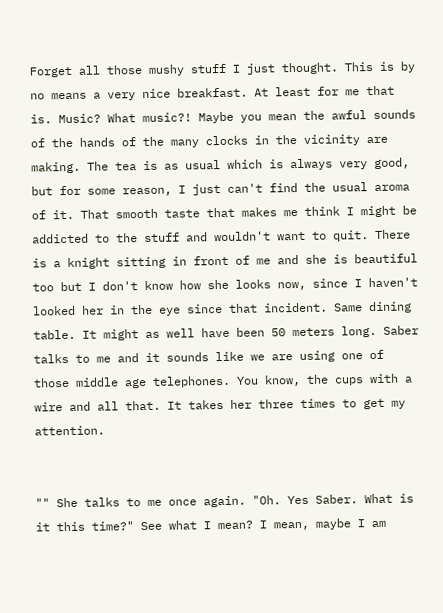Forget all those mushy stuff I just thought. This is by no means a very nice breakfast. At least for me that is. Music? What music?! Maybe you mean the awful sounds of the hands of the many clocks in the vicinity are making. The tea is as usual which is always very good, but for some reason, I just can't find the usual aroma of it. That smooth taste that makes me think I might be addicted to the stuff and wouldn't want to quit. There is a knight sitting in front of me and she is beautiful too but I don't know how she looks now, since I haven't looked her in the eye since that incident. Same dining table. It might as well have been 50 meters long. Saber talks to me and it sounds like we are using one of those middle age telephones. You know, the cups with a wire and all that. It takes her three times to get my attention.


"" She talks to me once again. "Oh. Yes Saber. What is it this time?" See what I mean? I mean, maybe I am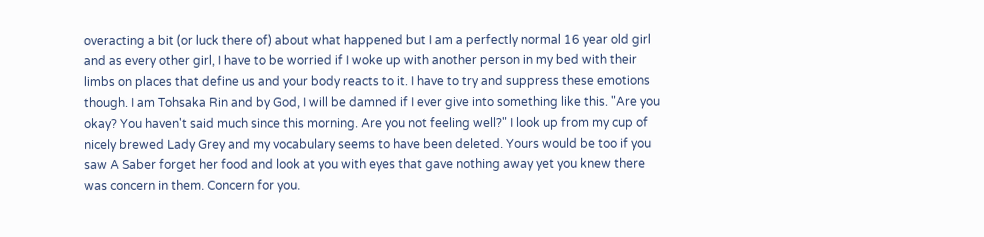overacting a bit (or luck there of) about what happened but I am a perfectly normal 16 year old girl and as every other girl, I have to be worried if I woke up with another person in my bed with their limbs on places that define us and your body reacts to it. I have to try and suppress these emotions though. I am Tohsaka Rin and by God, I will be damned if I ever give into something like this. "Are you okay? You haven't said much since this morning. Are you not feeling well?" I look up from my cup of nicely brewed Lady Grey and my vocabulary seems to have been deleted. Yours would be too if you saw A Saber forget her food and look at you with eyes that gave nothing away yet you knew there was concern in them. Concern for you.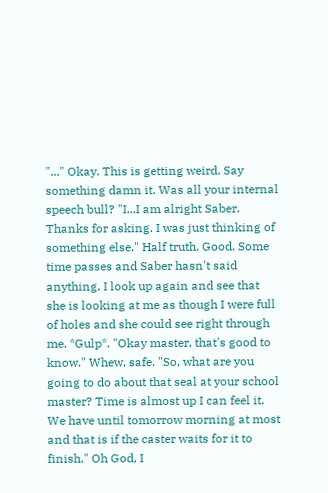"..." Okay. This is getting weird. Say something damn it. Was all your internal speech bull? "I...I am alright Saber. Thanks for asking. I was just thinking of something else." Half truth. Good. Some time passes and Saber hasn't said anything. I look up again and see that she is looking at me as though I were full of holes and she could see right through me. *Gulp*. "Okay master, that's good to know." Whew, safe. "So, what are you going to do about that seal at your school master? Time is almost up I can feel it. We have until tomorrow morning at most and that is if the caster waits for it to finish." Oh God, I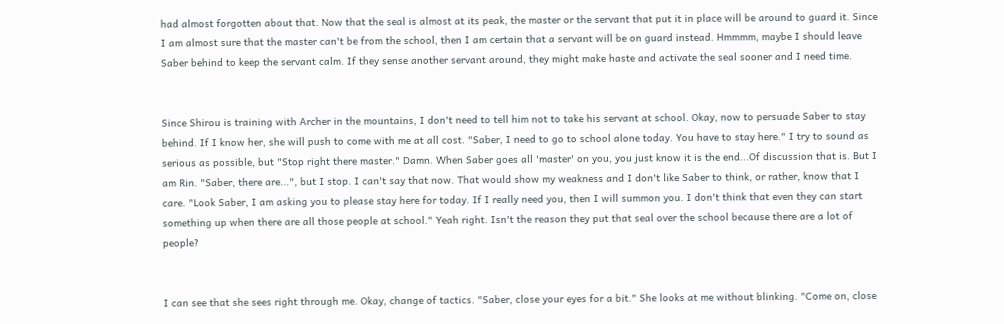had almost forgotten about that. Now that the seal is almost at its peak, the master or the servant that put it in place will be around to guard it. Since I am almost sure that the master can't be from the school, then I am certain that a servant will be on guard instead. Hmmmm, maybe I should leave Saber behind to keep the servant calm. If they sense another servant around, they might make haste and activate the seal sooner and I need time.


Since Shirou is training with Archer in the mountains, I don't need to tell him not to take his servant at school. Okay, now to persuade Saber to stay behind. If I know her, she will push to come with me at all cost. "Saber, I need to go to school alone today. You have to stay here." I try to sound as serious as possible, but "Stop right there master." Damn. When Saber goes all 'master' on you, you just know it is the end...Of discussion that is. But I am Rin. "Saber, there are...", but I stop. I can't say that now. That would show my weakness and I don't like Saber to think, or rather, know that I care. "Look Saber, I am asking you to please stay here for today. If I really need you, then I will summon you. I don't think that even they can start something up when there are all those people at school." Yeah right. Isn't the reason they put that seal over the school because there are a lot of people?


I can see that she sees right through me. Okay, change of tactics. "Saber, close your eyes for a bit." She looks at me without blinking. "Come on, close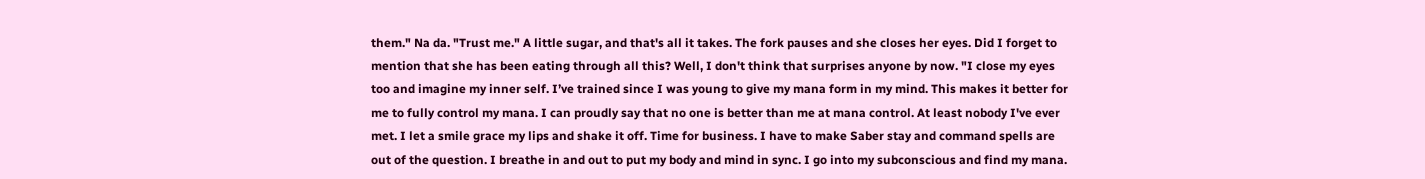them." Na da. "Trust me." A little sugar, and that's all it takes. The fork pauses and she closes her eyes. Did I forget to mention that she has been eating through all this? Well, I don't think that surprises anyone by now. "I close my eyes too and imagine my inner self. I’ve trained since I was young to give my mana form in my mind. This makes it better for me to fully control my mana. I can proudly say that no one is better than me at mana control. At least nobody I've ever met. I let a smile grace my lips and shake it off. Time for business. I have to make Saber stay and command spells are out of the question. I breathe in and out to put my body and mind in sync. I go into my subconscious and find my mana.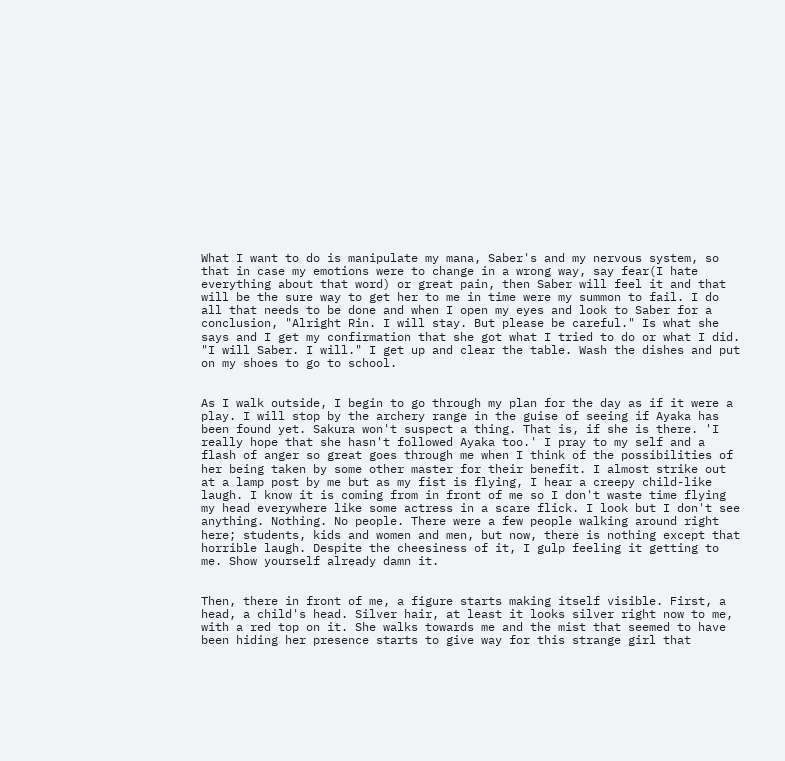What I want to do is manipulate my mana, Saber's and my nervous system, so that in case my emotions were to change in a wrong way, say fear(I hate everything about that word) or great pain, then Saber will feel it and that will be the sure way to get her to me in time were my summon to fail. I do all that needs to be done and when I open my eyes and look to Saber for a conclusion, "Alright Rin. I will stay. But please be careful." Is what she says and I get my confirmation that she got what I tried to do or what I did. "I will Saber. I will." I get up and clear the table. Wash the dishes and put on my shoes to go to school.


As I walk outside, I begin to go through my plan for the day as if it were a play. I will stop by the archery range in the guise of seeing if Ayaka has been found yet. Sakura won't suspect a thing. That is, if she is there. 'I really hope that she hasn't followed Ayaka too.' I pray to my self and a flash of anger so great goes through me when I think of the possibilities of her being taken by some other master for their benefit. I almost strike out at a lamp post by me but as my fist is flying, I hear a creepy child-like laugh. I know it is coming from in front of me so I don't waste time flying my head everywhere like some actress in a scare flick. I look but I don't see anything. Nothing. No people. There were a few people walking around right here; students, kids and women and men, but now, there is nothing except that horrible laugh. Despite the cheesiness of it, I gulp feeling it getting to me. Show yourself already damn it.


Then, there in front of me, a figure starts making itself visible. First, a head, a child's head. Silver hair, at least it looks silver right now to me, with a red top on it. She walks towards me and the mist that seemed to have been hiding her presence starts to give way for this strange girl that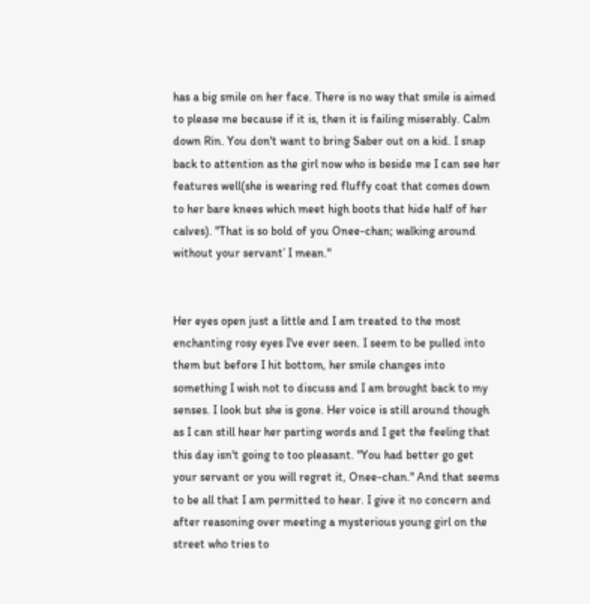has a big smile on her face. There is no way that smile is aimed to please me because if it is, then it is failing miserably. Calm down Rin. You don't want to bring Saber out on a kid. I snap back to attention as the girl now who is beside me I can see her features well(she is wearing red fluffy coat that comes down to her bare knees which meet high boots that hide half of her calves). "That is so bold of you Onee-chan; walking around without your servant’ I mean."


Her eyes open just a little and I am treated to the most enchanting rosy eyes I've ever seen. I seem to be pulled into them but before I hit bottom, her smile changes into something I wish not to discuss and I am brought back to my senses. I look but she is gone. Her voice is still around though as I can still hear her parting words and I get the feeling that this day isn't going to too pleasant. "You had better go get your servant or you will regret it, Onee-chan." And that seems to be all that I am permitted to hear. I give it no concern and after reasoning over meeting a mysterious young girl on the street who tries to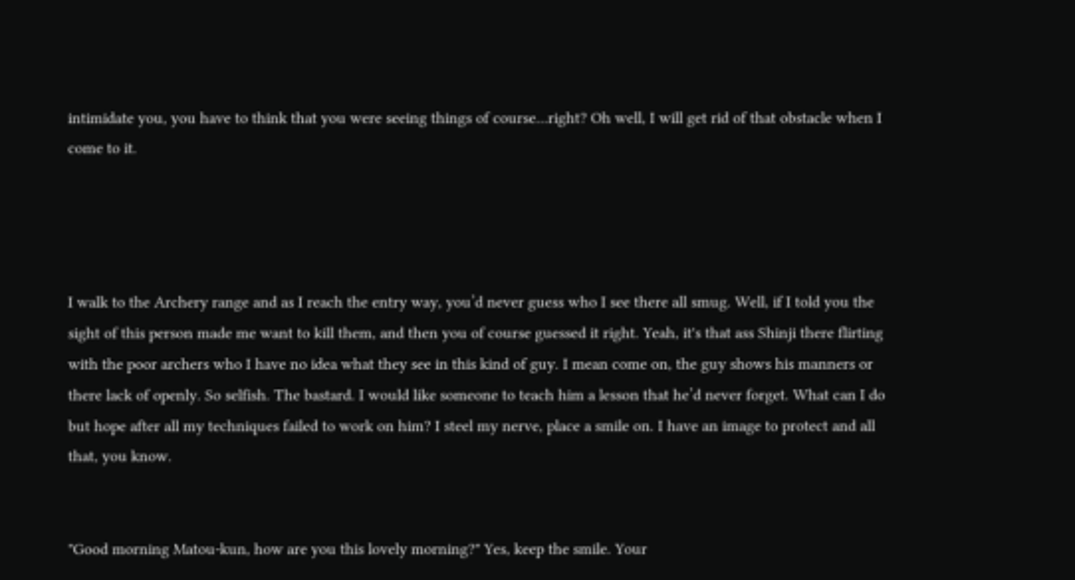intimidate you, you have to think that you were seeing things of course...right? Oh well, I will get rid of that obstacle when I come to it.




I walk to the Archery range and as I reach the entry way, you’d never guess who I see there all smug. Well, if I told you the sight of this person made me want to kill them, and then you of course guessed it right. Yeah, it's that ass Shinji there flirting with the poor archers who I have no idea what they see in this kind of guy. I mean come on, the guy shows his manners or there lack of openly. So selfish. The bastard. I would like someone to teach him a lesson that he’d never forget. What can I do but hope after all my techniques failed to work on him? I steel my nerve, place a smile on. I have an image to protect and all that, you know.


"Good morning Matou-kun, how are you this lovely morning?" Yes, keep the smile. Your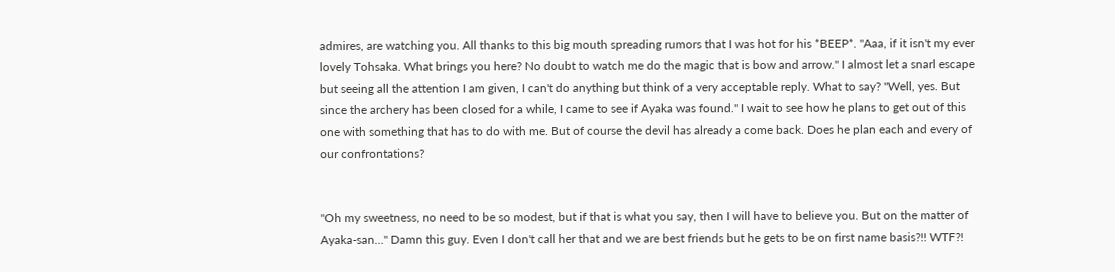admires, are watching you. All thanks to this big mouth spreading rumors that I was hot for his *BEEP*. "Aaa, if it isn't my ever lovely Tohsaka. What brings you here? No doubt to watch me do the magic that is bow and arrow." I almost let a snarl escape but seeing all the attention I am given, I can't do anything but think of a very acceptable reply. What to say? "Well, yes. But since the archery has been closed for a while, I came to see if Ayaka was found." I wait to see how he plans to get out of this one with something that has to do with me. But of course the devil has already a come back. Does he plan each and every of our confrontations?


"Oh my sweetness, no need to be so modest, but if that is what you say, then I will have to believe you. But on the matter of Ayaka-san…" Damn this guy. Even I don't call her that and we are best friends but he gets to be on first name basis?!! WTF?!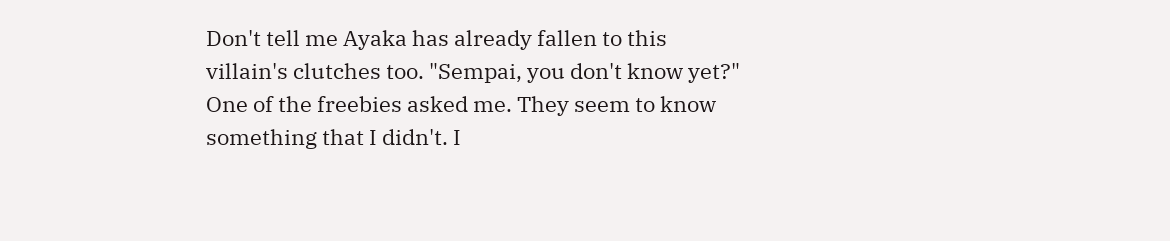Don't tell me Ayaka has already fallen to this villain's clutches too. "Sempai, you don't know yet?" One of the freebies asked me. They seem to know something that I didn't. I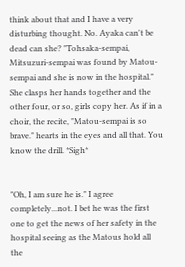think about that and I have a very disturbing thought. No. Ayaka can't be dead can she? "Tohsaka-sempai, Mitsuzuri-sempai was found by Matou-sempai and she is now in the hospital." She clasps her hands together and the other four, or so, girls copy her. As if in a choir, the recite, "Matou-sempai is so brave." hearts in the eyes and all that. You know the drill. *Sigh*


"Oh, I am sure he is." I agree completely...not. I bet he was the first one to get the news of her safety in the hospital seeing as the Matous hold all the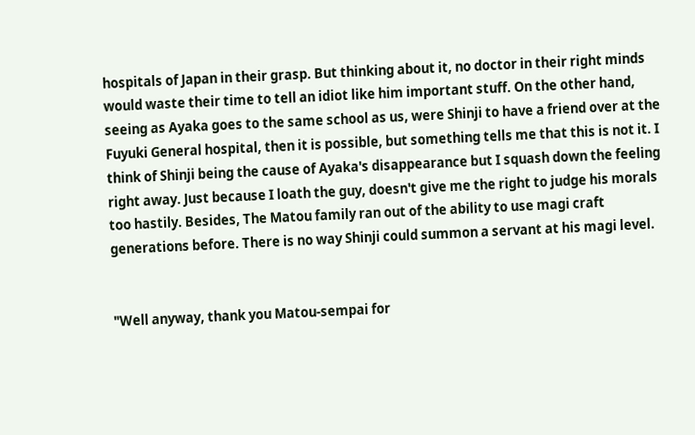hospitals of Japan in their grasp. But thinking about it, no doctor in their right minds would waste their time to tell an idiot like him important stuff. On the other hand, seeing as Ayaka goes to the same school as us, were Shinji to have a friend over at the Fuyuki General hospital, then it is possible, but something tells me that this is not it. I think of Shinji being the cause of Ayaka's disappearance but I squash down the feeling right away. Just because I loath the guy, doesn't give me the right to judge his morals too hastily. Besides, The Matou family ran out of the ability to use magi craft generations before. There is no way Shinji could summon a servant at his magi level.


"Well anyway, thank you Matou-sempai for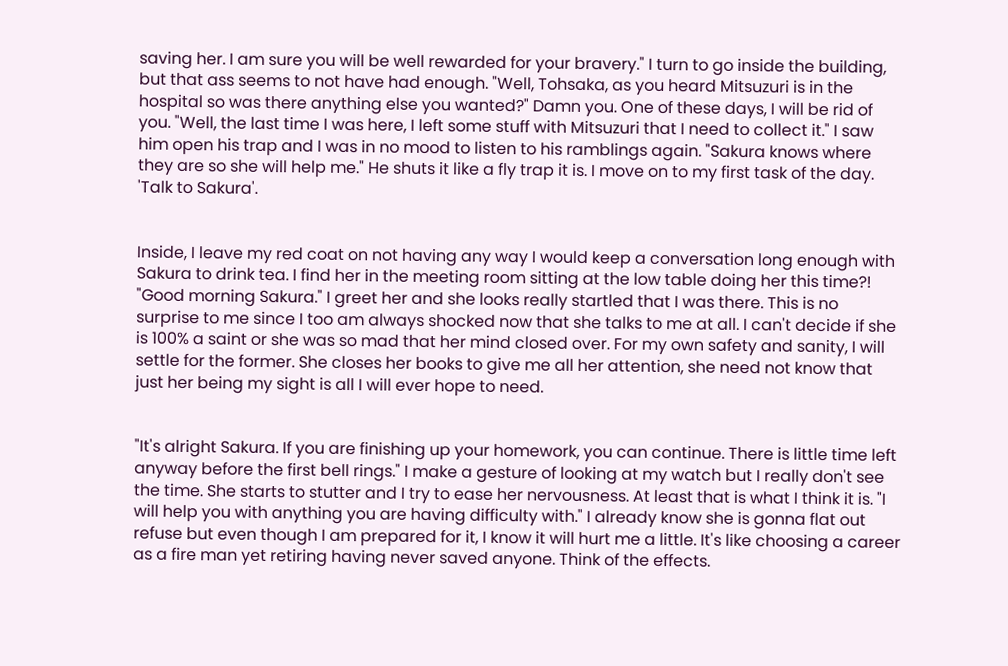saving her. I am sure you will be well rewarded for your bravery." I turn to go inside the building, but that ass seems to not have had enough. "Well, Tohsaka, as you heard Mitsuzuri is in the hospital so was there anything else you wanted?" Damn you. One of these days, I will be rid of you. "Well, the last time I was here, I left some stuff with Mitsuzuri that I need to collect it." I saw him open his trap and I was in no mood to listen to his ramblings again. "Sakura knows where they are so she will help me." He shuts it like a fly trap it is. I move on to my first task of the day. 'Talk to Sakura'.


Inside, I leave my red coat on not having any way I would keep a conversation long enough with Sakura to drink tea. I find her in the meeting room sitting at the low table doing her this time?! "Good morning Sakura." I greet her and she looks really startled that I was there. This is no surprise to me since I too am always shocked now that she talks to me at all. I can't decide if she is 100% a saint or she was so mad that her mind closed over. For my own safety and sanity, I will settle for the former. She closes her books to give me all her attention, she need not know that just her being my sight is all I will ever hope to need.


"It's alright Sakura. If you are finishing up your homework, you can continue. There is little time left anyway before the first bell rings." I make a gesture of looking at my watch but I really don't see the time. She starts to stutter and I try to ease her nervousness. At least that is what I think it is. "I will help you with anything you are having difficulty with." I already know she is gonna flat out refuse but even though I am prepared for it, I know it will hurt me a little. It's like choosing a career as a fire man yet retiring having never saved anyone. Think of the effects.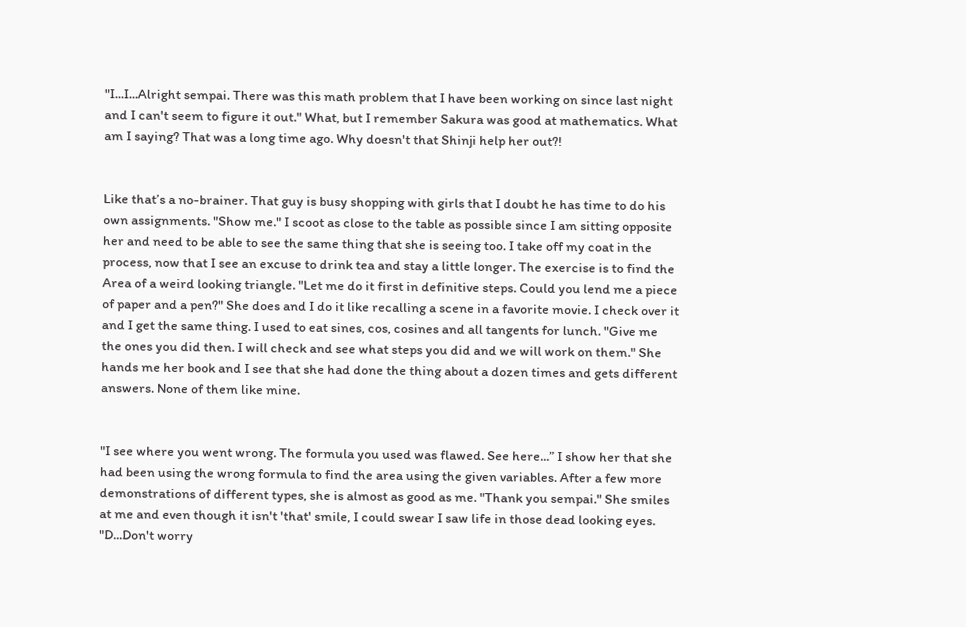"I...I...Alright sempai. There was this math problem that I have been working on since last night and I can't seem to figure it out." What, but I remember Sakura was good at mathematics. What am I saying? That was a long time ago. Why doesn't that Shinji help her out?!


Like that’s a no-brainer. That guy is busy shopping with girls that I doubt he has time to do his own assignments. "Show me." I scoot as close to the table as possible since I am sitting opposite her and need to be able to see the same thing that she is seeing too. I take off my coat in the process, now that I see an excuse to drink tea and stay a little longer. The exercise is to find the Area of a weird looking triangle. "Let me do it first in definitive steps. Could you lend me a piece of paper and a pen?" She does and I do it like recalling a scene in a favorite movie. I check over it and I get the same thing. I used to eat sines, cos, cosines and all tangents for lunch. "Give me the ones you did then. I will check and see what steps you did and we will work on them." She hands me her book and I see that she had done the thing about a dozen times and gets different answers. None of them like mine.


"I see where you went wrong. The formula you used was flawed. See here...” I show her that she had been using the wrong formula to find the area using the given variables. After a few more demonstrations of different types, she is almost as good as me. "Thank you sempai." She smiles at me and even though it isn't 'that' smile, I could swear I saw life in those dead looking eyes. "D...Don't worry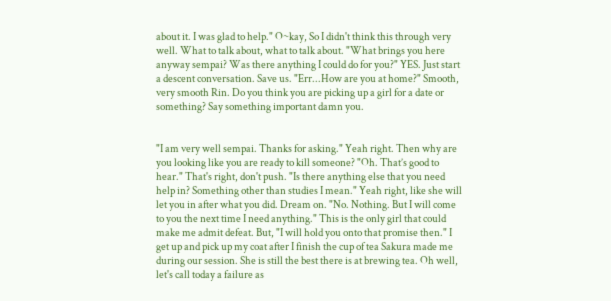about it. I was glad to help." O~kay, So I didn't think this through very well. What to talk about, what to talk about. "What brings you here anyway sempai? Was there anything I could do for you?" YES. Just start a descent conversation. Save us. "Err...How are you at home?" Smooth, very smooth Rin. Do you think you are picking up a girl for a date or something? Say something important damn you.


"I am very well sempai. Thanks for asking." Yeah right. Then why are you looking like you are ready to kill someone? "Oh. That’s good to hear." That's right, don't push. "Is there anything else that you need help in? Something other than studies I mean." Yeah right, like she will let you in after what you did. Dream on. "No. Nothing. But I will come to you the next time I need anything." This is the only girl that could make me admit defeat. But, "I will hold you onto that promise then." I get up and pick up my coat after I finish the cup of tea Sakura made me during our session. She is still the best there is at brewing tea. Oh well, let's call today a failure as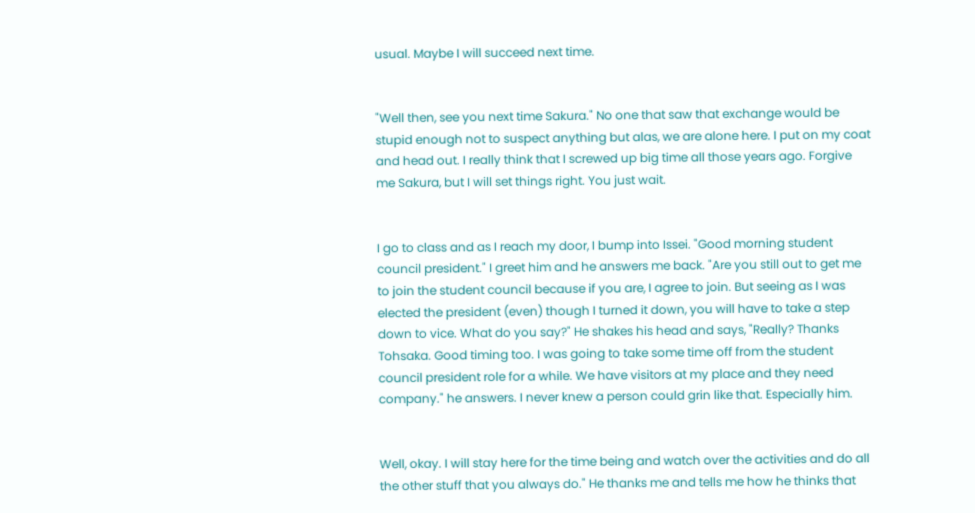usual. Maybe I will succeed next time.


"Well then, see you next time Sakura." No one that saw that exchange would be stupid enough not to suspect anything but alas, we are alone here. I put on my coat and head out. I really think that I screwed up big time all those years ago. Forgive me Sakura, but I will set things right. You just wait.


I go to class and as I reach my door, I bump into Issei. "Good morning student council president." I greet him and he answers me back. "Are you still out to get me to join the student council because if you are, I agree to join. But seeing as I was elected the president (even) though I turned it down, you will have to take a step down to vice. What do you say?" He shakes his head and says, "Really? Thanks Tohsaka. Good timing too. I was going to take some time off from the student council president role for a while. We have visitors at my place and they need company." he answers. I never knew a person could grin like that. Especially him.


Well, okay. I will stay here for the time being and watch over the activities and do all the other stuff that you always do." He thanks me and tells me how he thinks that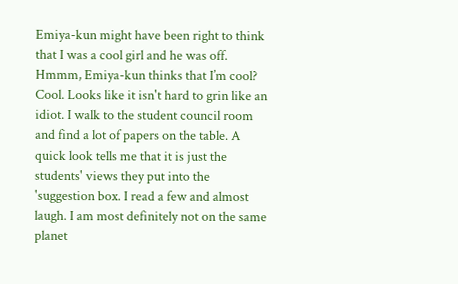Emiya-kun might have been right to think that I was a cool girl and he was off. Hmmm, Emiya-kun thinks that I’m cool? Cool. Looks like it isn't hard to grin like an idiot. I walk to the student council room and find a lot of papers on the table. A quick look tells me that it is just the students' views they put into the 'suggestion box. I read a few and almost laugh. I am most definitely not on the same planet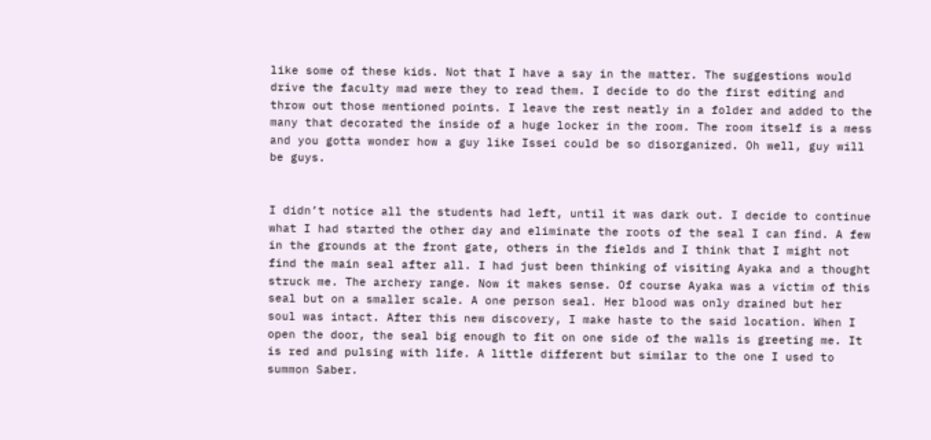like some of these kids. Not that I have a say in the matter. The suggestions would drive the faculty mad were they to read them. I decide to do the first editing and throw out those mentioned points. I leave the rest neatly in a folder and added to the many that decorated the inside of a huge locker in the room. The room itself is a mess and you gotta wonder how a guy like Issei could be so disorganized. Oh well, guy will be guys.


I didn’t notice all the students had left, until it was dark out. I decide to continue what I had started the other day and eliminate the roots of the seal I can find. A few in the grounds at the front gate, others in the fields and I think that I might not find the main seal after all. I had just been thinking of visiting Ayaka and a thought struck me. The archery range. Now it makes sense. Of course Ayaka was a victim of this seal but on a smaller scale. A one person seal. Her blood was only drained but her soul was intact. After this new discovery, I make haste to the said location. When I open the door, the seal big enough to fit on one side of the walls is greeting me. It is red and pulsing with life. A little different but similar to the one I used to summon Saber.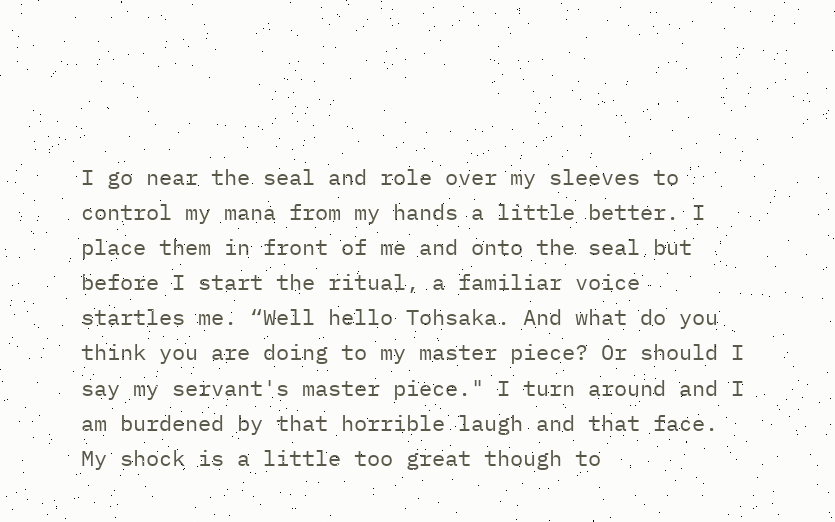I go near the seal and role over my sleeves to control my mana from my hands a little better. I place them in front of me and onto the seal but before I start the ritual, a familiar voice startles me. “Well hello Tohsaka. And what do you think you are doing to my master piece? Or should I say my servant's master piece." I turn around and I am burdened by that horrible laugh and that face. My shock is a little too great though to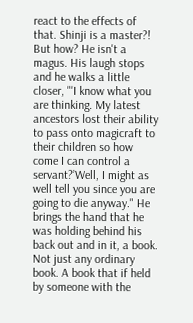react to the effects of that. Shinji is a master?! But how? He isn't a magus. His laugh stops and he walks a little closer, "'I know what you are thinking. My latest ancestors lost their ability to pass onto magicraft to their children so how come I can control a servant?’Well, I might as well tell you since you are going to die anyway." He brings the hand that he was holding behind his back out and in it, a book. Not just any ordinary book. A book that if held by someone with the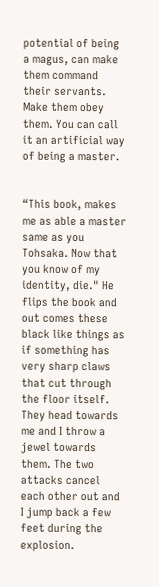potential of being a magus, can make them command their servants. Make them obey them. You can call it an artificial way of being a master.


“This book, makes me as able a master same as you Tohsaka. Now that you know of my identity, die." He flips the book and out comes these black like things as if something has very sharp claws that cut through the floor itself. They head towards me and I throw a jewel towards them. The two attacks cancel each other out and I jump back a few feet during the explosion.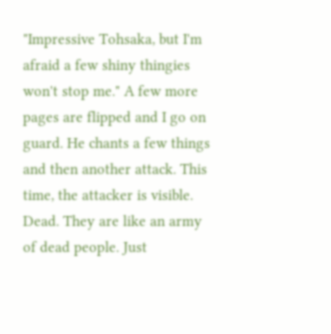"Impressive Tohsaka, but I'm afraid a few shiny thingies won't stop me." A few more pages are flipped and I go on guard. He chants a few things and then another attack. This time, the attacker is visible. Dead. They are like an army of dead people. Just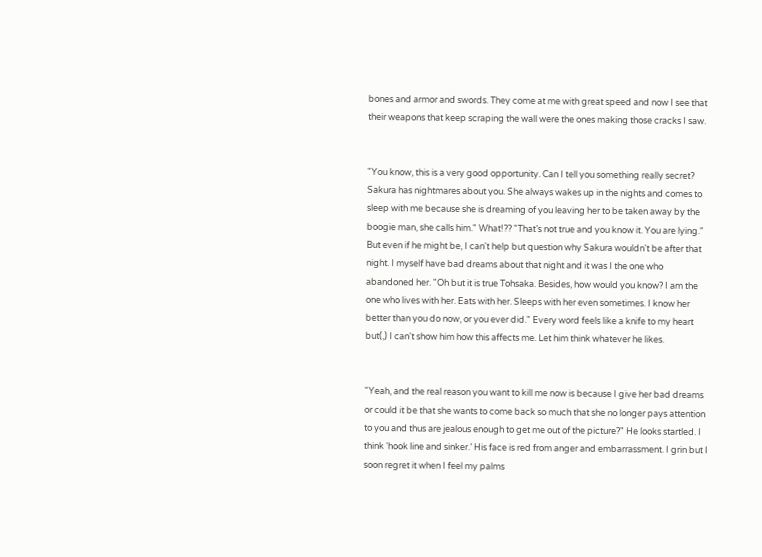bones and armor and swords. They come at me with great speed and now I see that their weapons that keep scraping the wall were the ones making those cracks I saw.


"You know, this is a very good opportunity. Can I tell you something really secret? Sakura has nightmares about you. She always wakes up in the nights and comes to sleep with me because she is dreaming of you leaving her to be taken away by the boogie man, she calls him." What!?? "That’s not true and you know it. You are lying." But even if he might be, I can't help but question why Sakura wouldn't be after that night. I myself have bad dreams about that night and it was I the one who abandoned her. "Oh but it is true Tohsaka. Besides, how would you know? I am the one who lives with her. Eats with her. Sleeps with her even sometimes. I know her better than you do now, or you ever did." Every word feels like a knife to my heart but(,) I can't show him how this affects me. Let him think whatever he likes.


"Yeah, and the real reason you want to kill me now is because I give her bad dreams or could it be that she wants to come back so much that she no longer pays attention to you and thus are jealous enough to get me out of the picture?" He looks startled. I think ‘hook line and sinker.’ His face is red from anger and embarrassment. I grin but I soon regret it when I feel my palms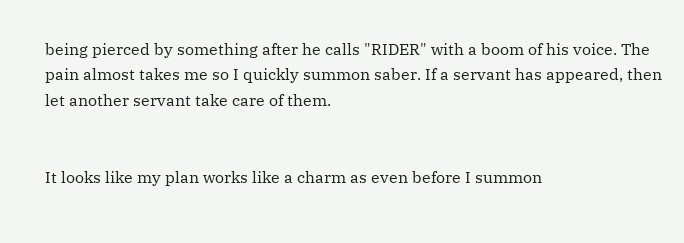being pierced by something after he calls "RIDER" with a boom of his voice. The pain almost takes me so I quickly summon saber. If a servant has appeared, then let another servant take care of them.


It looks like my plan works like a charm as even before I summon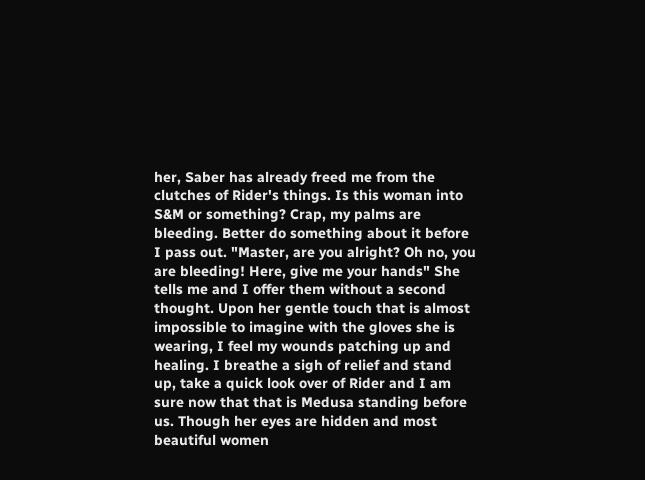her, Saber has already freed me from the clutches of Rider's things. Is this woman into S&M or something? Crap, my palms are bleeding. Better do something about it before I pass out. "Master, are you alright? Oh no, you are bleeding! Here, give me your hands" She tells me and I offer them without a second thought. Upon her gentle touch that is almost impossible to imagine with the gloves she is wearing, I feel my wounds patching up and healing. I breathe a sigh of relief and stand up, take a quick look over of Rider and I am sure now that that is Medusa standing before us. Though her eyes are hidden and most beautiful women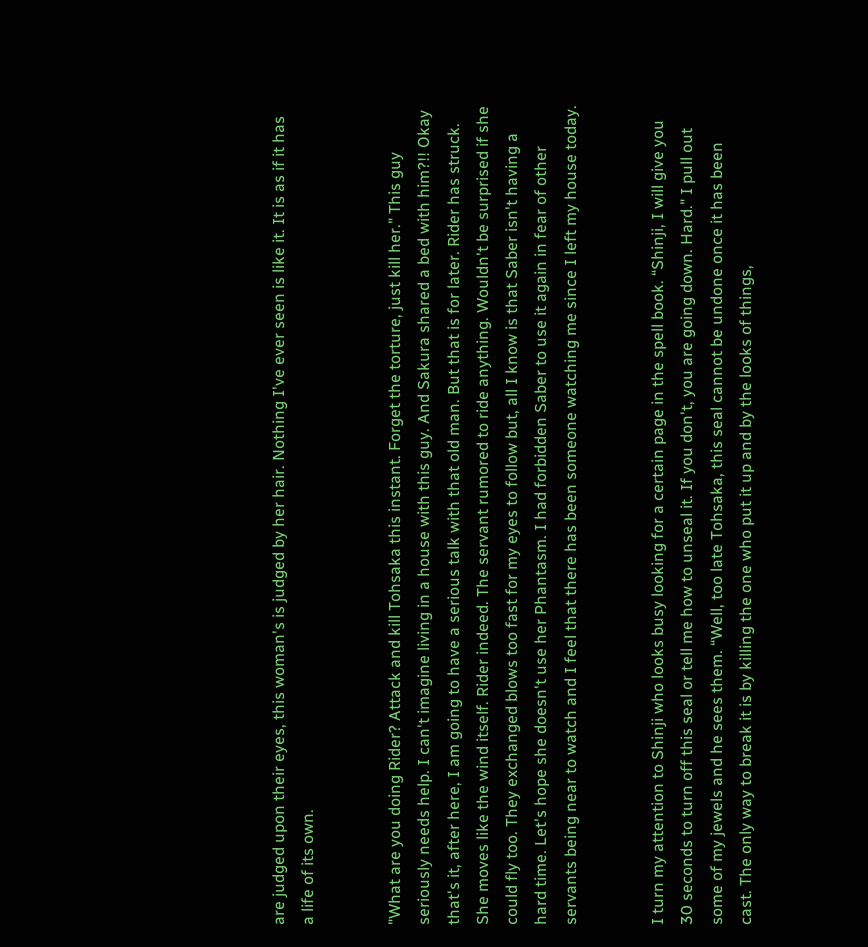are judged upon their eyes, this woman's is judged by her hair. Nothing I've ever seen is like it. It is as if it has a life of its own.


"What are you doing Rider? Attack and kill Tohsaka this instant. Forget the torture, just kill her." This guy seriously needs help. I can't imagine living in a house with this guy. And Sakura shared a bed with him?!! Okay that's it, after here, I am going to have a serious talk with that old man. But that is for later. Rider has struck. She moves like the wind itself. Rider indeed. The servant rumored to ride anything. Wouldn't be surprised if she could fly too. They exchanged blows too fast for my eyes to follow but, all I know is that Saber isn't having a hard time. Let's hope she doesn't use her Phantasm. I had forbidden Saber to use it again in fear of other servants being near to watch and I feel that there has been someone watching me since I left my house today.


I turn my attention to Shinji who looks busy looking for a certain page in the spell book. “Shinji, I will give you 30 seconds to turn off this seal or tell me how to unseal it. If you don't, you are going down. Hard." I pull out some of my jewels and he sees them. “Well, too late Tohsaka, this seal cannot be undone once it has been cast. The only way to break it is by killing the one who put it up and by the looks of things,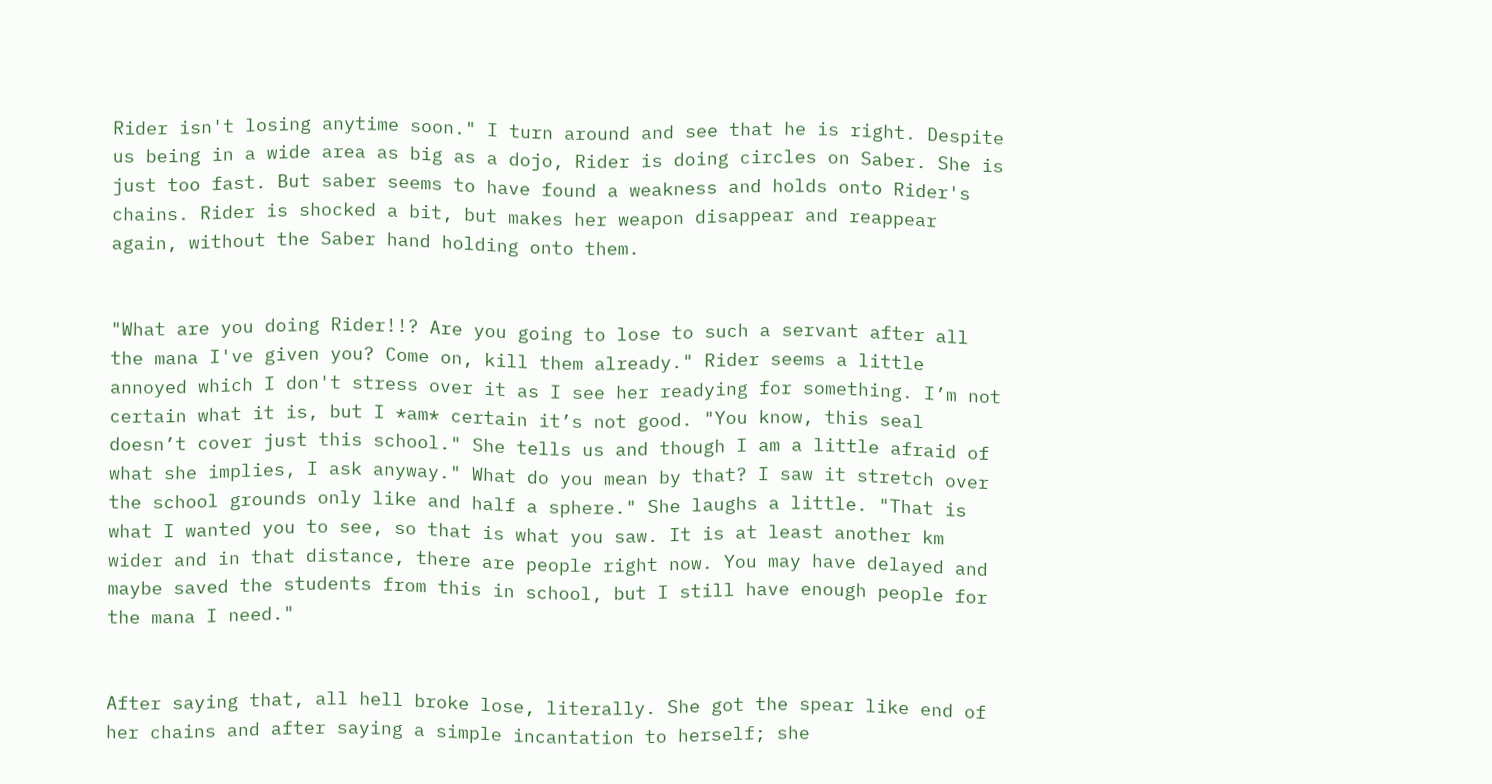Rider isn't losing anytime soon." I turn around and see that he is right. Despite us being in a wide area as big as a dojo, Rider is doing circles on Saber. She is just too fast. But saber seems to have found a weakness and holds onto Rider's chains. Rider is shocked a bit, but makes her weapon disappear and reappear again, without the Saber hand holding onto them.


"What are you doing Rider!!? Are you going to lose to such a servant after all the mana I've given you? Come on, kill them already." Rider seems a little annoyed which I don't stress over it as I see her readying for something. I’m not certain what it is, but I *am* certain it’s not good. "You know, this seal doesn’t cover just this school." She tells us and though I am a little afraid of what she implies, I ask anyway." What do you mean by that? I saw it stretch over the school grounds only like and half a sphere." She laughs a little. "That is what I wanted you to see, so that is what you saw. It is at least another km wider and in that distance, there are people right now. You may have delayed and maybe saved the students from this in school, but I still have enough people for the mana I need."


After saying that, all hell broke lose, literally. She got the spear like end of her chains and after saying a simple incantation to herself; she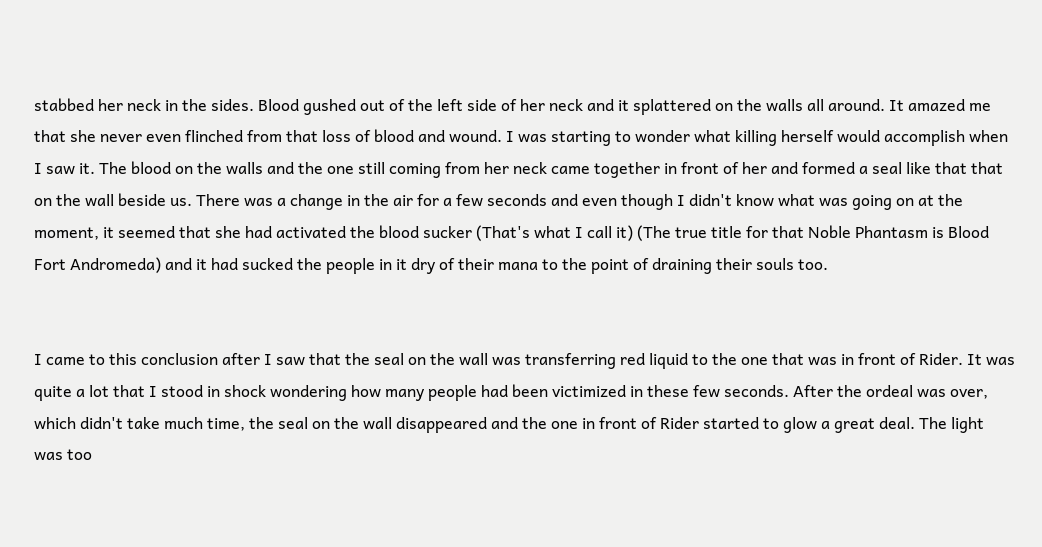stabbed her neck in the sides. Blood gushed out of the left side of her neck and it splattered on the walls all around. It amazed me that she never even flinched from that loss of blood and wound. I was starting to wonder what killing herself would accomplish when I saw it. The blood on the walls and the one still coming from her neck came together in front of her and formed a seal like that that on the wall beside us. There was a change in the air for a few seconds and even though I didn't know what was going on at the moment, it seemed that she had activated the blood sucker (That's what I call it) (The true title for that Noble Phantasm is Blood Fort Andromeda) and it had sucked the people in it dry of their mana to the point of draining their souls too.


I came to this conclusion after I saw that the seal on the wall was transferring red liquid to the one that was in front of Rider. It was quite a lot that I stood in shock wondering how many people had been victimized in these few seconds. After the ordeal was over, which didn't take much time, the seal on the wall disappeared and the one in front of Rider started to glow a great deal. The light was too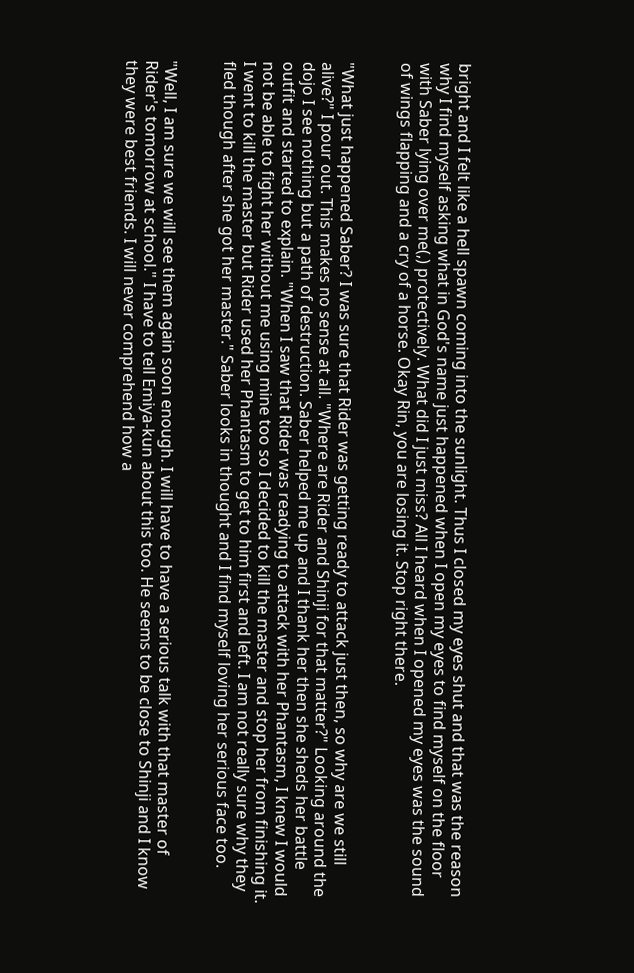bright and I felt like a hell spawn coming into the sunlight. Thus I closed my eyes shut and that was the reason why I find myself asking what in God's name just happened when I open my eyes to find myself on the floor with Saber lying over me(,) protectively. What did I just miss? All I heard when I opened my eyes was the sound of wings flapping and a cry of a horse. Okay Rin, you are losing it. Stop right there.


"What just happened Saber? I was sure that Rider was getting ready to attack just then, so why are we still alive?" I pour out. This makes no sense at all. "Where are Rider and Shinji for that matter?" Looking around the dojo I see nothing but a path of destruction. Saber helped me up and I thank her then she sheds her battle outfit and started to explain. "When I saw that Rider was readying to attack with her Phantasm, I knew I would not be able to fight her without me using mine too so I decided to kill the master and stop her from finishing it. I went to kill the master but Rider used her Phantasm to get to him first and left. I am not really sure why they fled though after she got her master." Saber looks in thought and I find myself loving her serious face too.


"Well, I am sure we will see them again soon enough. I will have to have a serious talk with that master of Rider's tomorrow at school." I have to tell Emiya-kun about this too. He seems to be close to Shinji and I know they were best friends. I will never comprehend how a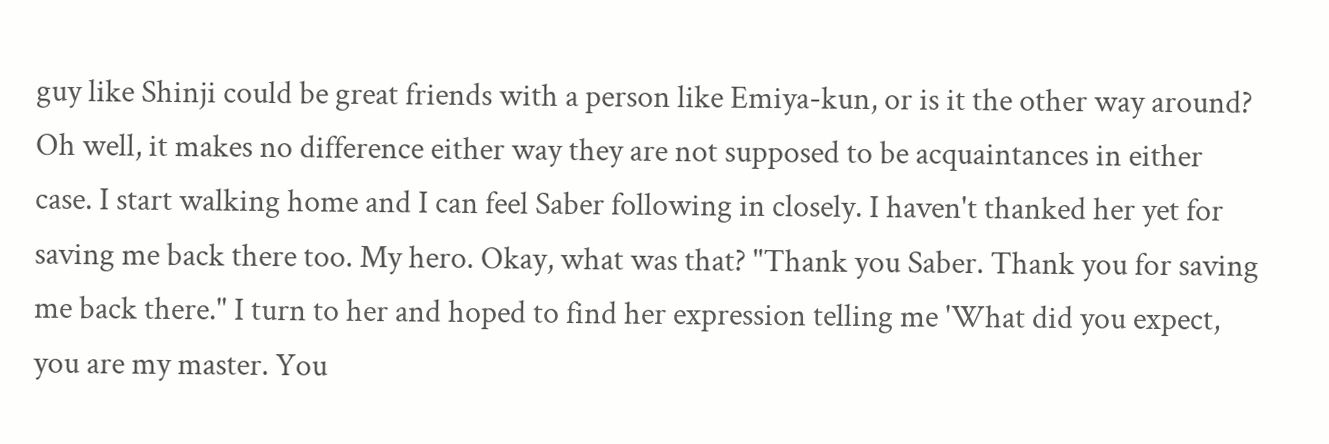guy like Shinji could be great friends with a person like Emiya-kun, or is it the other way around? Oh well, it makes no difference either way they are not supposed to be acquaintances in either case. I start walking home and I can feel Saber following in closely. I haven't thanked her yet for saving me back there too. My hero. Okay, what was that? "Thank you Saber. Thank you for saving me back there." I turn to her and hoped to find her expression telling me 'What did you expect, you are my master. You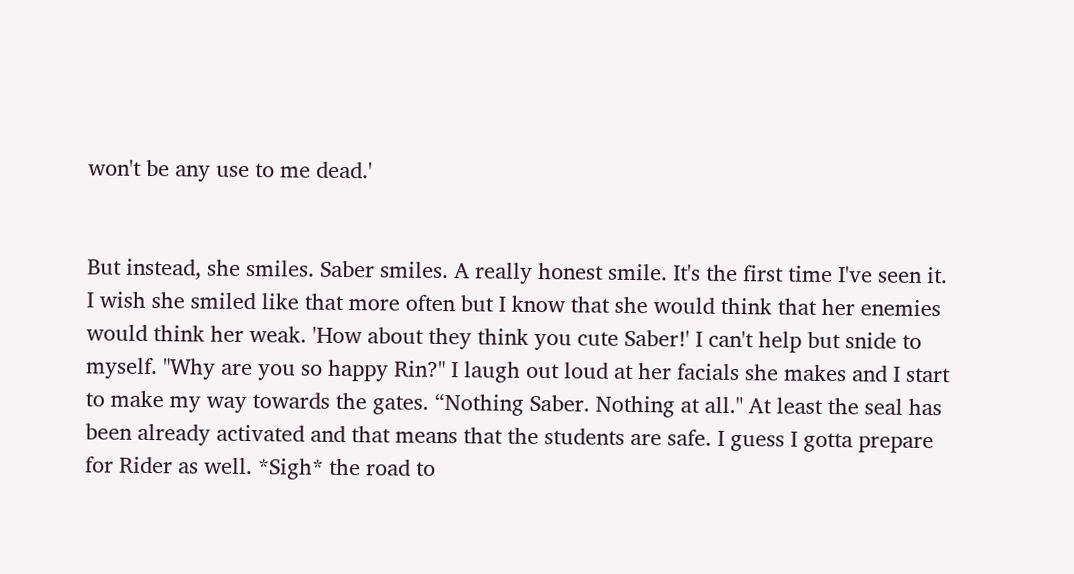won't be any use to me dead.'


But instead, she smiles. Saber smiles. A really honest smile. It's the first time I've seen it. I wish she smiled like that more often but I know that she would think that her enemies would think her weak. 'How about they think you cute Saber!' I can't help but snide to myself. "Why are you so happy Rin?" I laugh out loud at her facials she makes and I start to make my way towards the gates. “Nothing Saber. Nothing at all." At least the seal has been already activated and that means that the students are safe. I guess I gotta prepare for Rider as well. *Sigh* the road to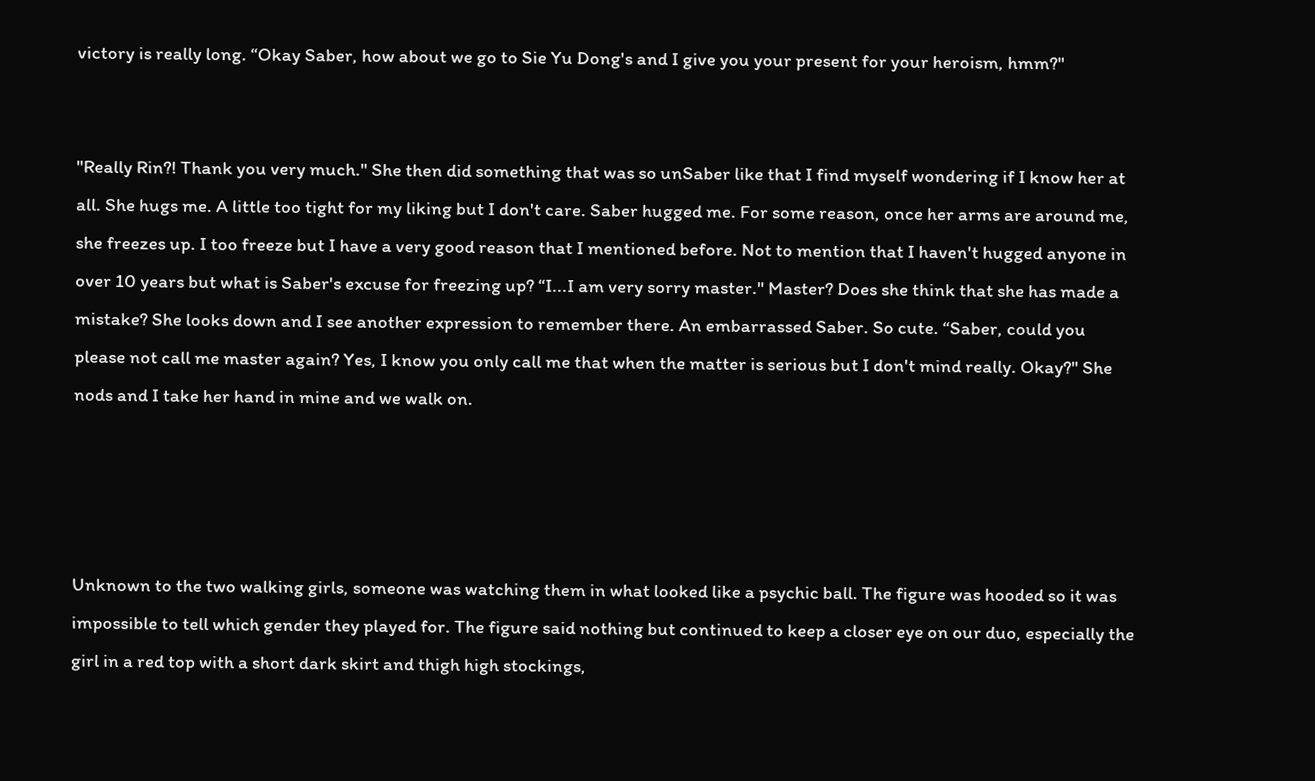victory is really long. “Okay Saber, how about we go to Sie Yu Dong's and I give you your present for your heroism, hmm?"


"Really Rin?! Thank you very much." She then did something that was so unSaber like that I find myself wondering if I know her at all. She hugs me. A little too tight for my liking but I don't care. Saber hugged me. For some reason, once her arms are around me, she freezes up. I too freeze but I have a very good reason that I mentioned before. Not to mention that I haven't hugged anyone in over 10 years but what is Saber's excuse for freezing up? “I...I am very sorry master." Master? Does she think that she has made a mistake? She looks down and I see another expression to remember there. An embarrassed Saber. So cute. “Saber, could you please not call me master again? Yes, I know you only call me that when the matter is serious but I don't mind really. Okay?" She nods and I take her hand in mine and we walk on.




Unknown to the two walking girls, someone was watching them in what looked like a psychic ball. The figure was hooded so it was impossible to tell which gender they played for. The figure said nothing but continued to keep a closer eye on our duo, especially the girl in a red top with a short dark skirt and thigh high stockings,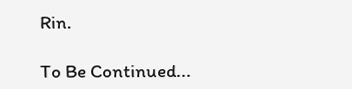Rin.

To Be Continued...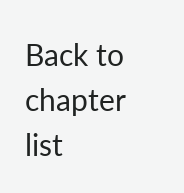Back to chapter list